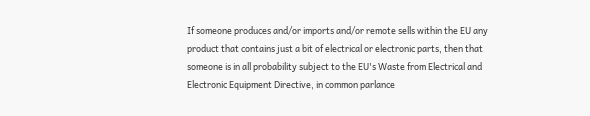If someone produces and/or imports and/or remote sells within the EU any product that contains just a bit of electrical or electronic parts, then that someone is in all probability subject to the EU's Waste from Electrical and Electronic Equipment Directive, in common parlance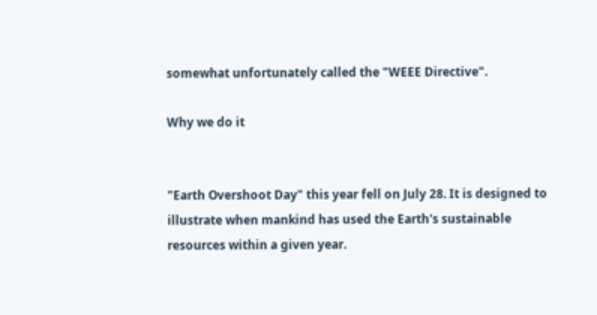somewhat unfortunately called the "WEEE Directive".

Why we do it


"Earth Overshoot Day" this year fell on July 28. It is designed to illustrate when mankind has used the Earth's sustainable resources within a given year.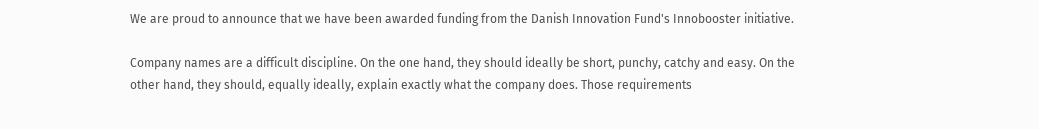We are proud to announce that we have been awarded funding from the Danish Innovation Fund's Innobooster initiative.

Company names are a difficult discipline. On the one hand, they should ideally be short, punchy, catchy and easy. On the other hand, they should, equally ideally, explain exactly what the company does. Those requirements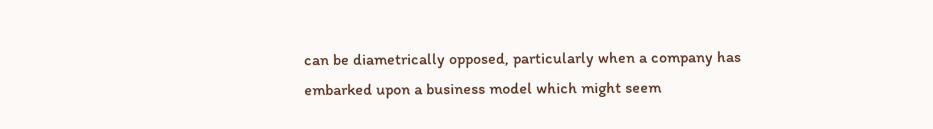can be diametrically opposed, particularly when a company has embarked upon a business model which might seem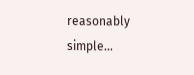reasonably simple...